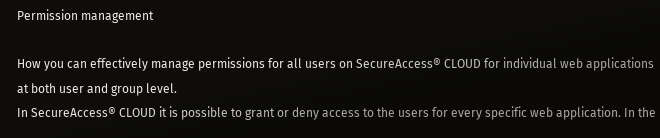Permission management

How you can effectively manage permissions for all users on SecureAccess® CLOUD for individual web applications at both user and group level.
In SecureAccess® CLOUD it is possible to grant or deny access to the users for every specific web application. In the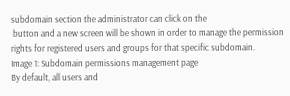subdomain section the administrator can click on the
 button and a new screen will be shown in order to manage the permission rights for registered users and groups for that specific subdomain.
Image 1: Subdomain permissions management page
By default, all users and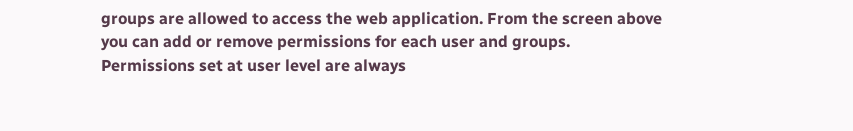groups are allowed to access the web application. From the screen above you can add or remove permissions for each user and groups.
Permissions set at user level are always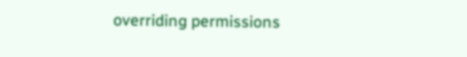overriding permissions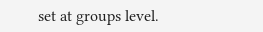set at groups level.